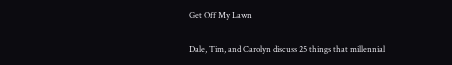Get Off My Lawn

Dale, Tim, and Carolyn discuss 25 things that millennial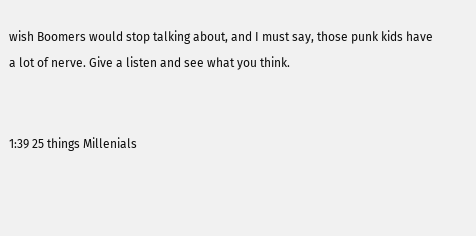wish Boomers would stop talking about, and I must say, those punk kids have a lot of nerve. Give a listen and see what you think.


1:39 25 things Millenials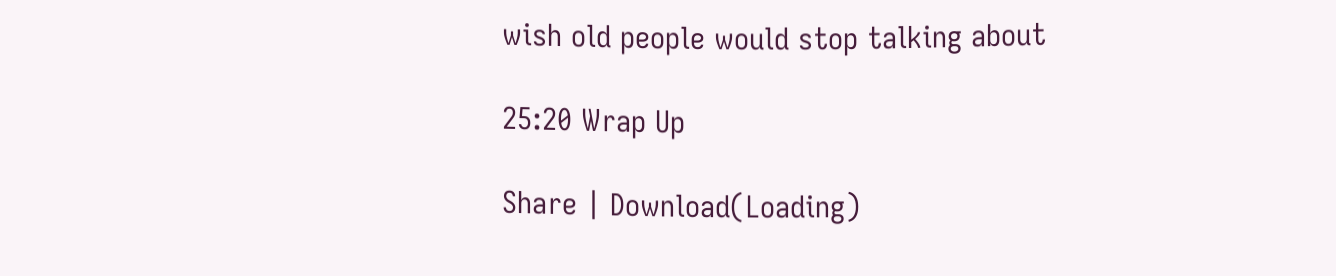wish old people would stop talking about

25:20 Wrap Up

Share | Download(Loading)